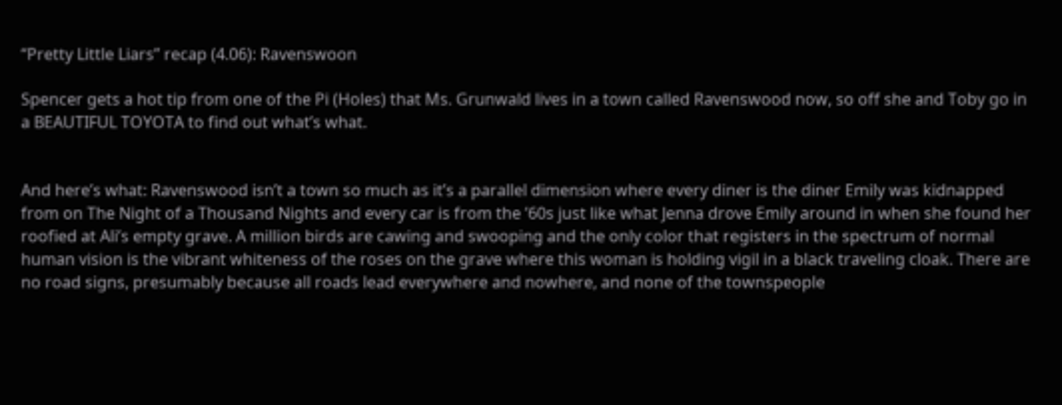“Pretty Little Liars” recap (4.06): Ravenswoon

Spencer gets a hot tip from one of the Pi (Holes) that Ms. Grunwald lives in a town called Ravenswood now, so off she and Toby go in a BEAUTIFUL TOYOTA to find out what’s what.


And here’s what: Ravenswood isn’t a town so much as it’s a parallel dimension where every diner is the diner Emily was kidnapped from on The Night of a Thousand Nights and every car is from the ’60s just like what Jenna drove Emily around in when she found her roofied at Ali’s empty grave. A million birds are cawing and swooping and the only color that registers in the spectrum of normal human vision is the vibrant whiteness of the roses on the grave where this woman is holding vigil in a black traveling cloak. There are no road signs, presumably because all roads lead everywhere and nowhere, and none of the townspeople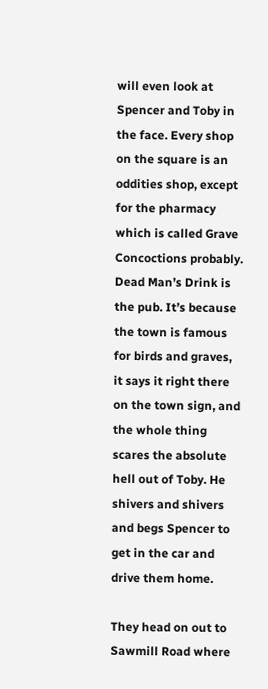will even look at Spencer and Toby in the face. Every shop on the square is an oddities shop, except for the pharmacy which is called Grave Concoctions probably. Dead Man’s Drink is the pub. It’s because the town is famous for birds and graves, it says it right there on the town sign, and the whole thing scares the absolute hell out of Toby. He shivers and shivers and begs Spencer to get in the car and drive them home.

They head on out to Sawmill Road where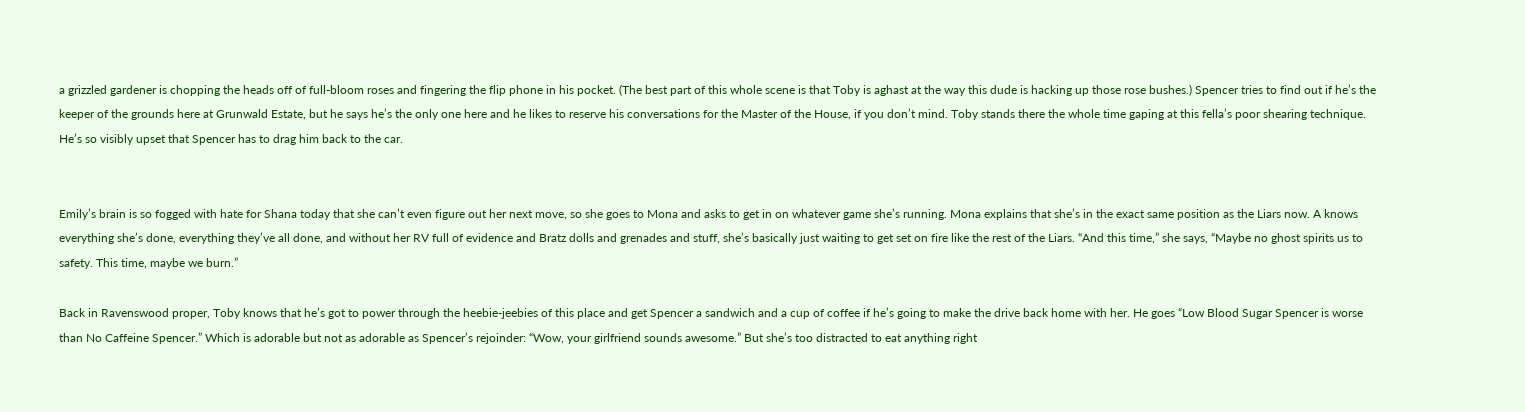a grizzled gardener is chopping the heads off of full-bloom roses and fingering the flip phone in his pocket. (The best part of this whole scene is that Toby is aghast at the way this dude is hacking up those rose bushes.) Spencer tries to find out if he’s the keeper of the grounds here at Grunwald Estate, but he says he’s the only one here and he likes to reserve his conversations for the Master of the House, if you don’t mind. Toby stands there the whole time gaping at this fella’s poor shearing technique. He’s so visibly upset that Spencer has to drag him back to the car.


Emily’s brain is so fogged with hate for Shana today that she can’t even figure out her next move, so she goes to Mona and asks to get in on whatever game she’s running. Mona explains that she’s in the exact same position as the Liars now. A knows everything she’s done, everything they’ve all done, and without her RV full of evidence and Bratz dolls and grenades and stuff, she’s basically just waiting to get set on fire like the rest of the Liars. “And this time,” she says, “Maybe no ghost spirits us to safety. This time, maybe we burn.”

Back in Ravenswood proper, Toby knows that he’s got to power through the heebie-jeebies of this place and get Spencer a sandwich and a cup of coffee if he’s going to make the drive back home with her. He goes “Low Blood Sugar Spencer is worse than No Caffeine Spencer.” Which is adorable but not as adorable as Spencer’s rejoinder: “Wow, your girlfriend sounds awesome.” But she’s too distracted to eat anything right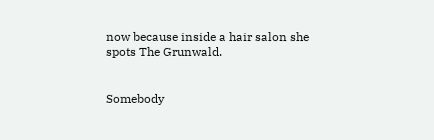now because inside a hair salon she spots The Grunwald.


Somebody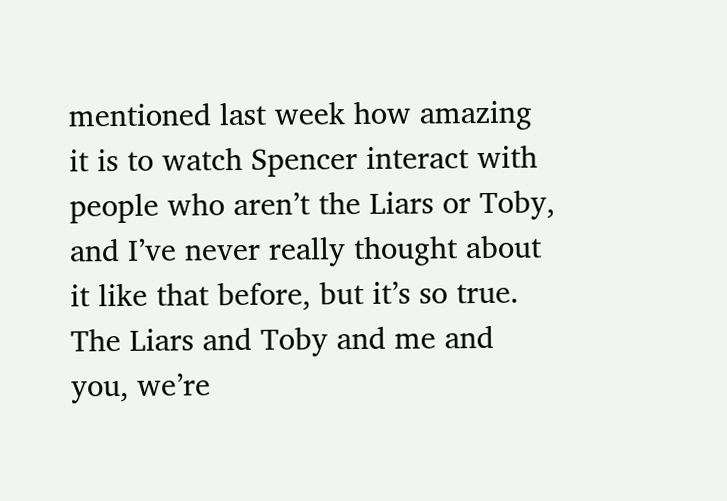mentioned last week how amazing it is to watch Spencer interact with people who aren’t the Liars or Toby, and I’ve never really thought about it like that before, but it’s so true. The Liars and Toby and me and you, we’re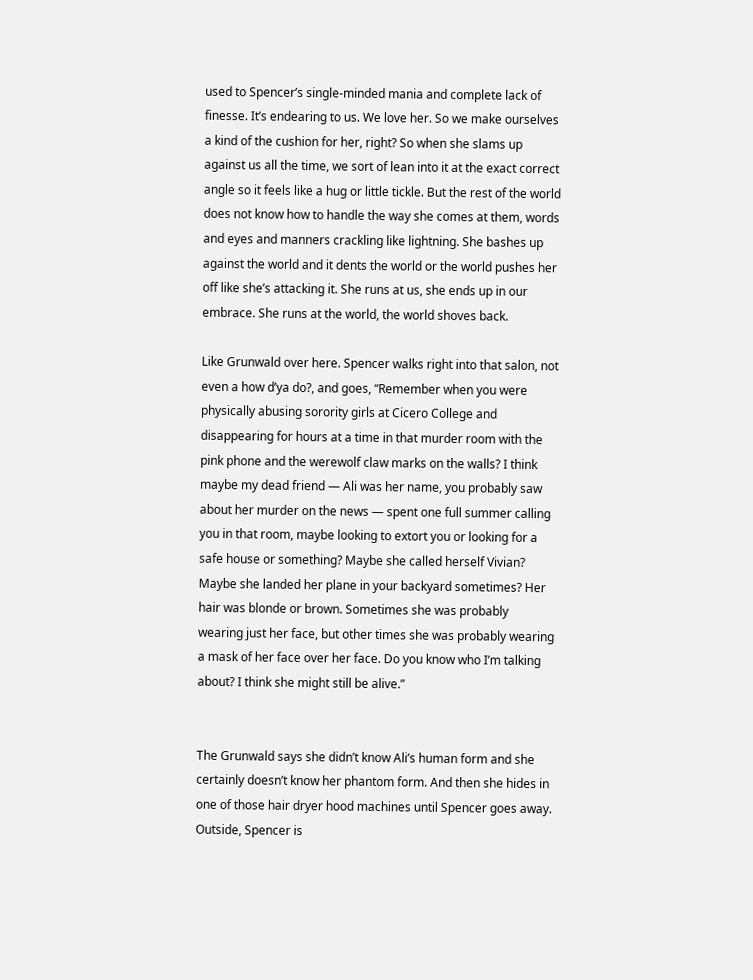used to Spencer’s single-minded mania and complete lack of finesse. It’s endearing to us. We love her. So we make ourselves a kind of the cushion for her, right? So when she slams up against us all the time, we sort of lean into it at the exact correct angle so it feels like a hug or little tickle. But the rest of the world does not know how to handle the way she comes at them, words and eyes and manners crackling like lightning. She bashes up against the world and it dents the world or the world pushes her off like she’s attacking it. She runs at us, she ends up in our embrace. She runs at the world, the world shoves back.

Like Grunwald over here. Spencer walks right into that salon, not even a how d’ya do?, and goes, “Remember when you were physically abusing sorority girls at Cicero College and disappearing for hours at a time in that murder room with the pink phone and the werewolf claw marks on the walls? I think maybe my dead friend — Ali was her name, you probably saw about her murder on the news — spent one full summer calling you in that room, maybe looking to extort you or looking for a safe house or something? Maybe she called herself Vivian? Maybe she landed her plane in your backyard sometimes? Her hair was blonde or brown. Sometimes she was probably wearing just her face, but other times she was probably wearing a mask of her face over her face. Do you know who I’m talking about? I think she might still be alive.”


The Grunwald says she didn’t know Ali’s human form and she certainly doesn’t know her phantom form. And then she hides in one of those hair dryer hood machines until Spencer goes away. Outside, Spencer is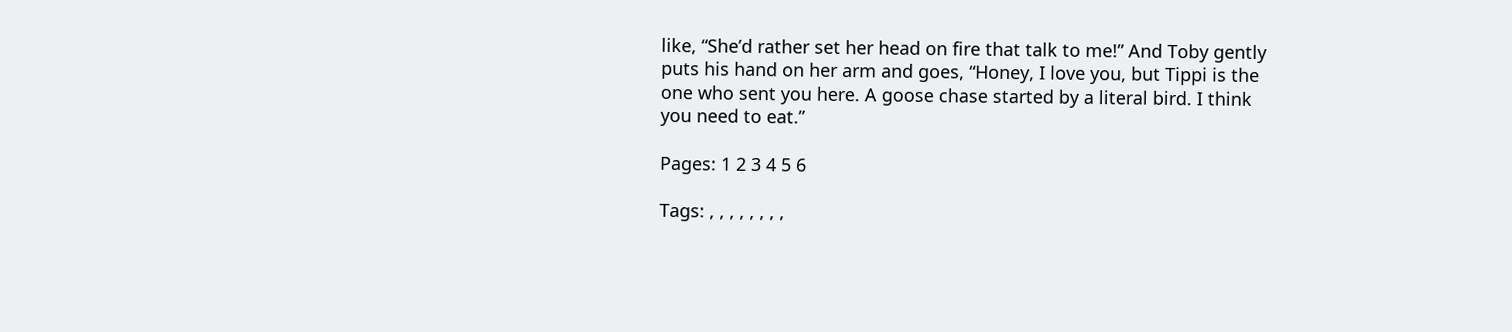like, “She’d rather set her head on fire that talk to me!” And Toby gently puts his hand on her arm and goes, “Honey, I love you, but Tippi is the one who sent you here. A goose chase started by a literal bird. I think you need to eat.”

Pages: 1 2 3 4 5 6

Tags: , , , , , , , ,